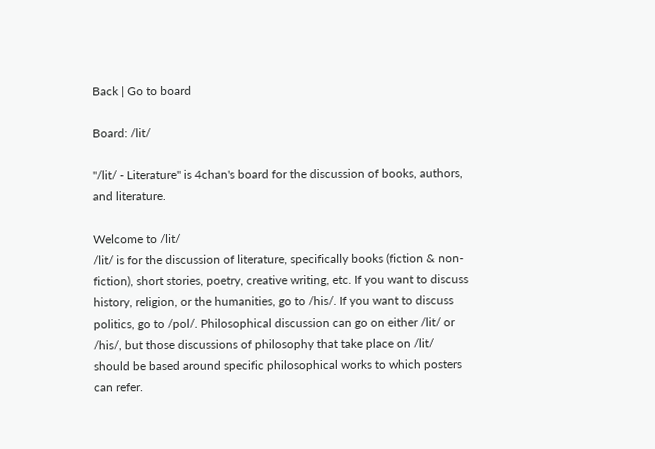Back | Go to board

Board: /lit/

"/lit/ - Literature" is 4chan's board for the discussion of books, authors, and literature.

Welcome to /lit/
/lit/ is for the discussion of literature, specifically books (fiction & non-fiction), short stories, poetry, creative writing, etc. If you want to discuss history, religion, or the humanities, go to /his/. If you want to discuss politics, go to /pol/. Philosophical discussion can go on either /lit/ or /his/, but those discussions of philosophy that take place on /lit/ should be based around specific philosophical works to which posters can refer.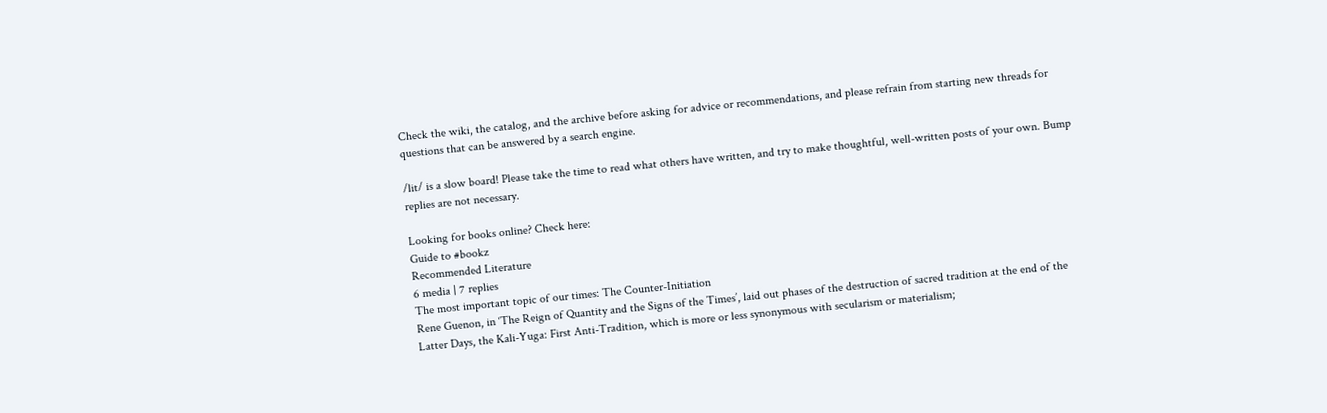Check the wiki, the catalog, and the archive before asking for advice or recommendations, and please refrain from starting new threads for questions that can be answered by a search engine.

/lit/ is a slow board! Please take the time to read what others have written, and try to make thoughtful, well-written posts of your own. Bump replies are not necessary.

Looking for books online? Check here:
Guide to #bookz
Recommended Literature
6 media | 7 replies
The most important topic of our times: The Counter-Initiation
Rene Guenon, in ‘The Reign of Quantity and the Signs of the Times’, laid out phases of the destruction of sacred tradition at the end of the Latter Days, the Kali-Yuga: First Anti-Tradition, which is more or less synonymous with secularism or materialism;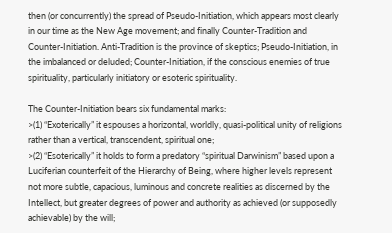then (or concurrently) the spread of Pseudo-Initiation, which appears most clearly in our time as the New Age movement; and finally Counter-Tradition and Counter-Initiation. Anti-Tradition is the province of skeptics; Pseudo-Initiation, in the imbalanced or deluded; Counter-Initiation, if the conscious enemies of true spirituality, particularly initiatory or esoteric spirituality.

The Counter-Initiation bears six fundamental marks:
>(1) “Exoterically” it espouses a horizontal, worldly, quasi-political unity of religions rather than a vertical, transcendent, spiritual one;
>(2) “Esoterically” it holds to form a predatory “spiritual Darwinism” based upon a Luciferian counterfeit of the Hierarchy of Being, where higher levels represent not more subtle, capacious, luminous and concrete realities as discerned by the Intellect, but greater degrees of power and authority as achieved (or supposedly achievable) by the will;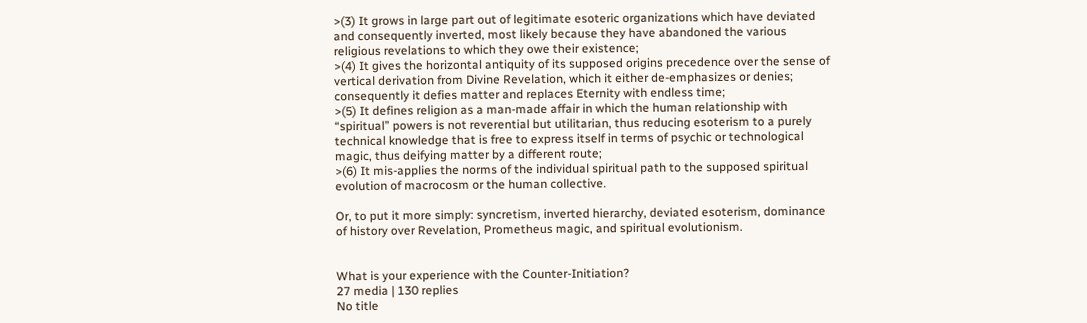>(3) It grows in large part out of legitimate esoteric organizations which have deviated and consequently inverted, most likely because they have abandoned the various religious revelations to which they owe their existence;
>(4) It gives the horizontal antiquity of its supposed origins precedence over the sense of vertical derivation from Divine Revelation, which it either de-emphasizes or denies; consequently it defies matter and replaces Eternity with endless time;
>(5) It defines religion as a man-made affair in which the human relationship with “spiritual” powers is not reverential but utilitarian, thus reducing esoterism to a purely technical knowledge that is free to express itself in terms of psychic or technological magic, thus deifying matter by a different route;
>(6) It mis-applies the norms of the individual spiritual path to the supposed spiritual evolution of macrocosm or the human collective.

Or, to put it more simply: syncretism, inverted hierarchy, deviated esoterism, dominance of history over Revelation, Prometheus magic, and spiritual evolutionism.


What is your experience with the Counter-Initiation?
27 media | 130 replies
No title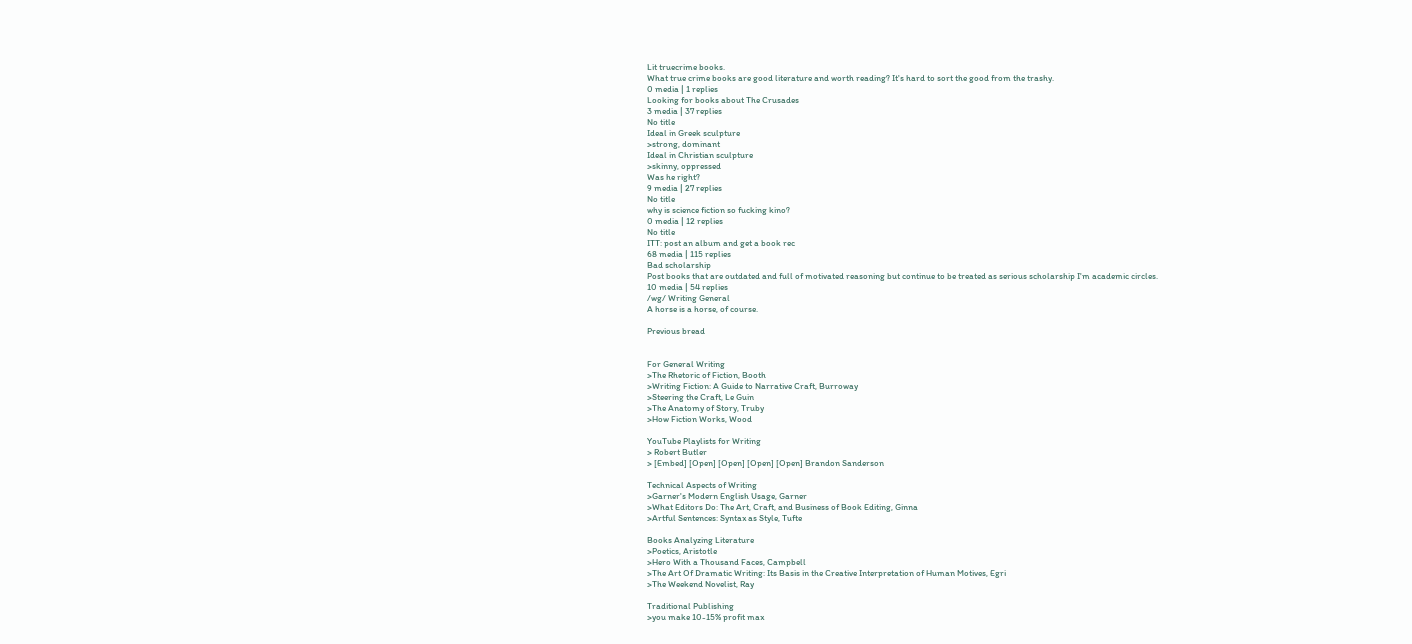Lit truecrime books.
What true crime books are good literature and worth reading? It's hard to sort the good from the trashy.
0 media | 1 replies
Looking for books about The Crusades
3 media | 37 replies
No title
Ideal in Greek sculpture
>strong, dominant
Ideal in Christian sculpture
>skinny, oppressed
Was he right?
9 media | 27 replies
No title
why is science fiction so fucking kino?
0 media | 12 replies
No title
ITT: post an album and get a book rec
68 media | 115 replies
Bad scholarship
Post books that are outdated and full of motivated reasoning but continue to be treated as serious scholarship I'm academic circles.
10 media | 54 replies
/wg/ Writing General
A horse is a horse, of course.

Previous bread


For General Writing
>The Rhetoric of Fiction, Booth
>Writing Fiction: A Guide to Narrative Craft, Burroway
>Steering the Craft, Le Guin
>The Anatomy of Story, Truby
>How Fiction Works, Wood

YouTube Playlists for Writing
> Robert Butler
> [Embed] [Open] [Open] [Open] [Open] Brandon Sanderson

Technical Aspects of Writing
>Garner's Modern English Usage, Garner
>What Editors Do: The Art, Craft, and Business of Book Editing, Ginna
>Artful Sentences: Syntax as Style, Tufte

Books Analyzing Literature
>Poetics, Aristotle
>Hero With a Thousand Faces, Campbell
>The Art Of Dramatic Writing: Its Basis in the Creative Interpretation of Human Motives, Egri
>The Weekend Novelist, Ray

Traditional Publishing
>you make 10-15% profit max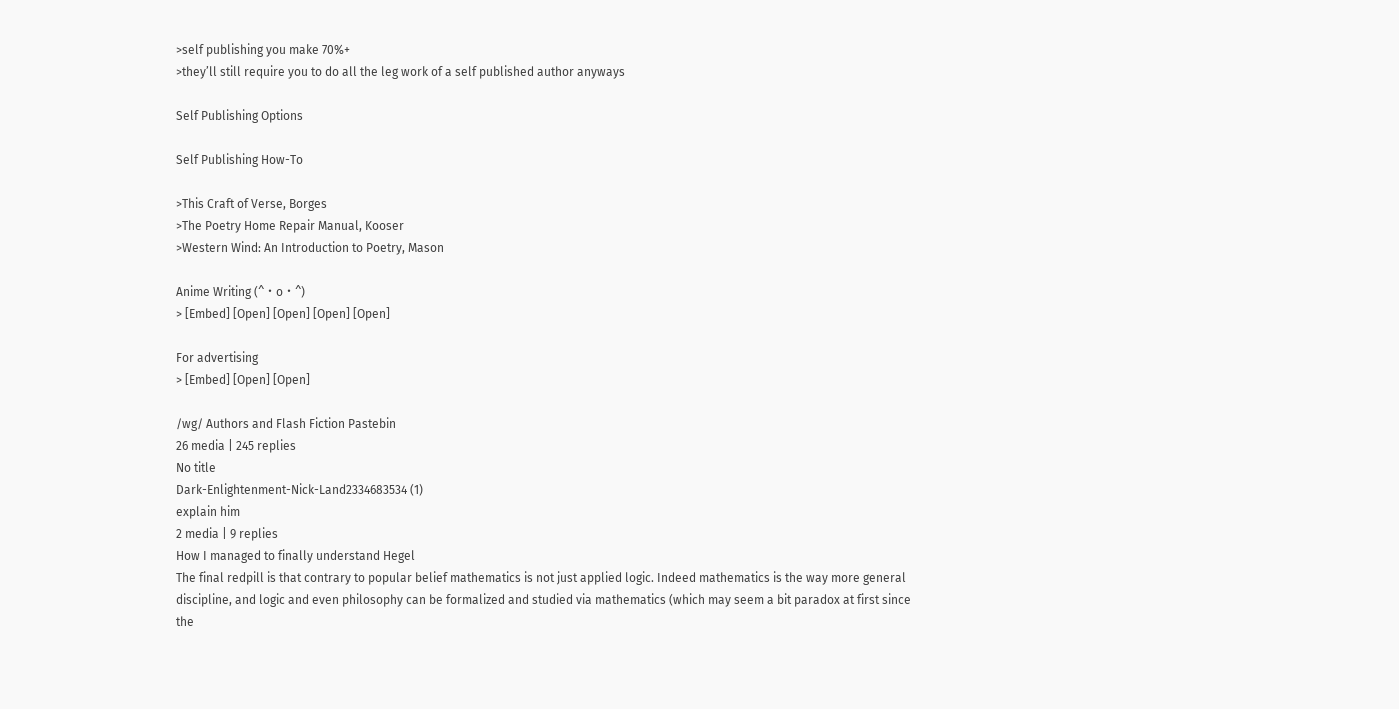>self publishing you make 70%+
>they’ll still require you to do all the leg work of a self published author anyways

Self Publishing Options

Self Publishing How-To

>This Craft of Verse, Borges
>The Poetry Home Repair Manual, Kooser
>Western Wind: An Introduction to Poetry, Mason

Anime Writing (^・o・^)
> [Embed] [Open] [Open] [Open] [Open]

For advertising
> [Embed] [Open] [Open]

/wg/ Authors and Flash Fiction Pastebin
26 media | 245 replies
No title
Dark-Enlightenment-Nick-Land2334683534 (1)
explain him
2 media | 9 replies
How I managed to finally understand Hegel
The final redpill is that contrary to popular belief mathematics is not just applied logic. Indeed mathematics is the way more general discipline, and logic and even philosophy can be formalized and studied via mathematics (which may seem a bit paradox at first since the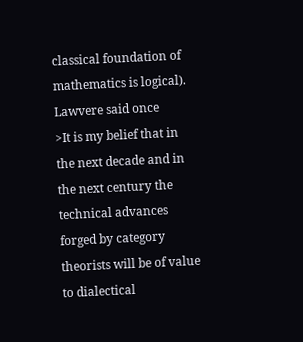classical foundation of mathematics is logical). Lawvere said once
>It is my belief that in the next decade and in the next century the technical advances forged by category theorists will be of value to dialectical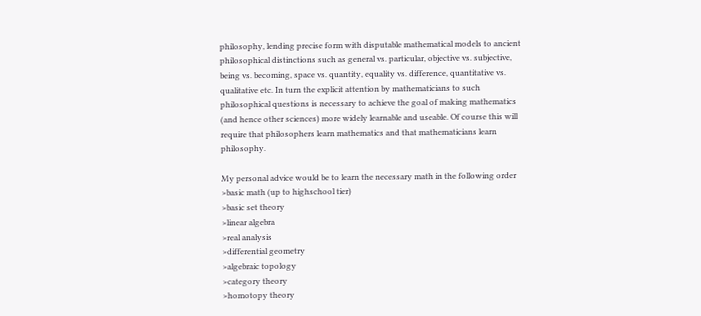philosophy, lending precise form with disputable mathematical models to ancient philosophical distinctions such as general vs. particular, objective vs. subjective, being vs. becoming, space vs. quantity, equality vs. difference, quantitative vs. qualitative etc. In turn the explicit attention by mathematicians to such philosophical questions is necessary to achieve the goal of making mathematics (and hence other sciences) more widely learnable and useable. Of course this will require that philosophers learn mathematics and that mathematicians learn philosophy.

My personal advice would be to learn the necessary math in the following order
>basic math (up to highschool tier)
>basic set theory
>linear algebra
>real analysis
>differential geometry
>algebraic topology
>category theory
>homotopy theory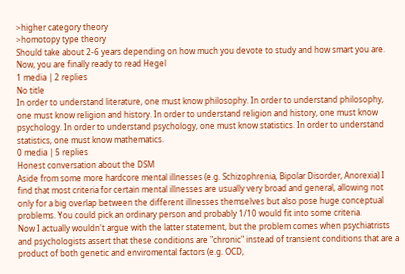>higher category theory
>homotopy type theory
Should take about 2-6 years depending on how much you devote to study and how smart you are. Now, you are finally ready to read Hegel
1 media | 2 replies
No title
In order to understand literature, one must know philosophy. In order to understand philosophy, one must know religion and history. In order to understand religion and history, one must know psychology. In order to understand psychology, one must know statistics. In order to understand statistics, one must know mathematics.
0 media | 5 replies
Honest conversation about the DSM
Aside from some more hardcore mental illnesses (e.g. Schizophrenia, Bipolar Disorder, Anorexia) I find that most criteria for certain mental illnesses are usually very broad and general, allowing not only for a big overlap between the different illnesses themselves but also pose huge conceptual problems. You could pick an ordinary person and probably 1/10 would fit into some criteria.
Now I actually wouldn't argue with the latter statement, but the problem comes when psychiatrists and psychologists assert that these conditions are "chronic" instead of transient conditions that are a product of both genetic and enviromental factors (e.g. OCD,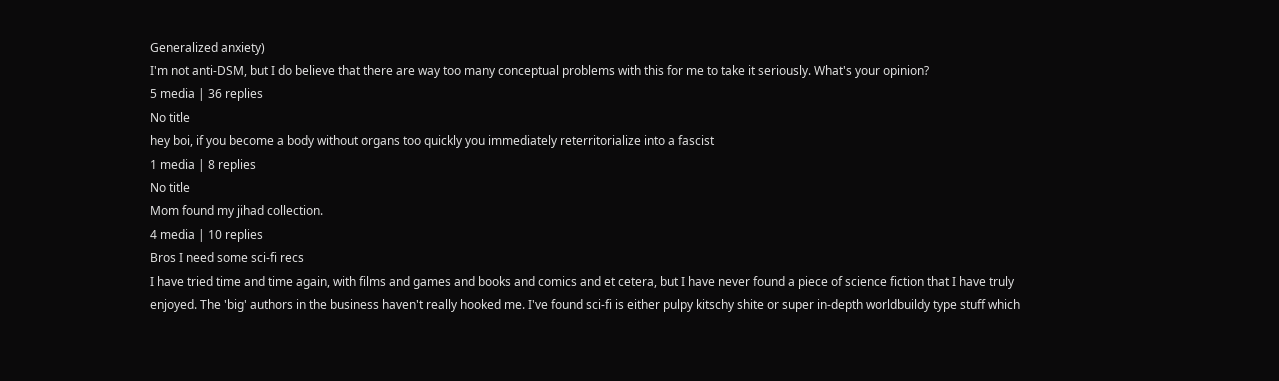Generalized anxiety)
I'm not anti-DSM, but I do believe that there are way too many conceptual problems with this for me to take it seriously. What's your opinion?
5 media | 36 replies
No title
hey boi, if you become a body without organs too quickly you immediately reterritorialize into a fascist
1 media | 8 replies
No title
Mom found my jihad collection.
4 media | 10 replies
Bros I need some sci-fi recs
I have tried time and time again, with films and games and books and comics and et cetera, but I have never found a piece of science fiction that I have truly enjoyed. The 'big' authors in the business haven't really hooked me. I've found sci-fi is either pulpy kitschy shite or super in-depth worldbuildy type stuff which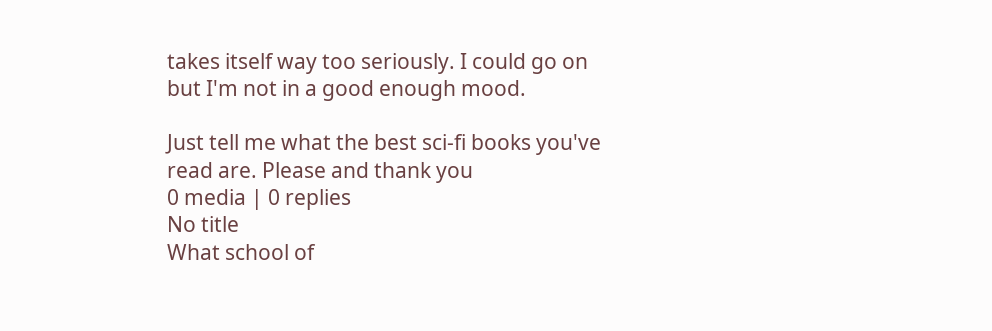takes itself way too seriously. I could go on but I'm not in a good enough mood.

Just tell me what the best sci-fi books you've read are. Please and thank you
0 media | 0 replies
No title
What school of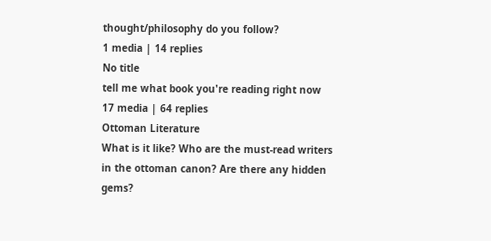thought/philosophy do you follow?
1 media | 14 replies
No title
tell me what book you're reading right now
17 media | 64 replies
Ottoman Literature
What is it like? Who are the must-read writers in the ottoman canon? Are there any hidden gems?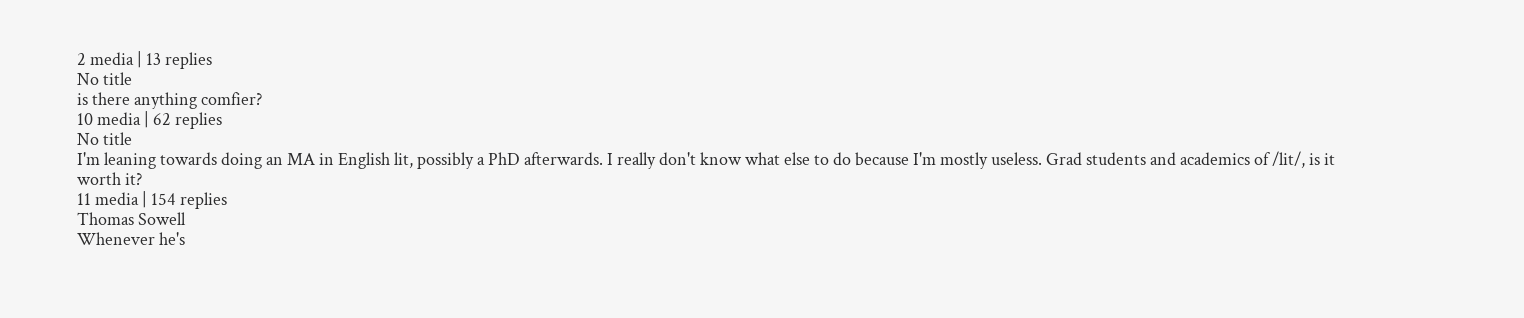2 media | 13 replies
No title
is there anything comfier?
10 media | 62 replies
No title
I'm leaning towards doing an MA in English lit, possibly a PhD afterwards. I really don't know what else to do because I'm mostly useless. Grad students and academics of /lit/, is it worth it?
11 media | 154 replies
Thomas Sowell
Whenever he's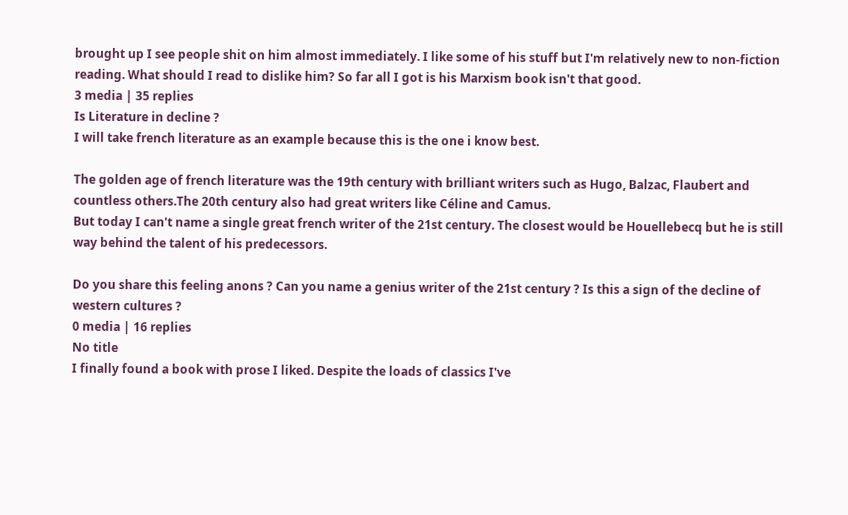brought up I see people shit on him almost immediately. I like some of his stuff but I'm relatively new to non-fiction reading. What should I read to dislike him? So far all I got is his Marxism book isn't that good.
3 media | 35 replies
Is Literature in decline ?
I will take french literature as an example because this is the one i know best.

The golden age of french literature was the 19th century with brilliant writers such as Hugo, Balzac, Flaubert and countless others.The 20th century also had great writers like Céline and Camus.
But today I can't name a single great french writer of the 21st century. The closest would be Houellebecq but he is still way behind the talent of his predecessors.

Do you share this feeling anons ? Can you name a genius writer of the 21st century ? Is this a sign of the decline of western cultures ?
0 media | 16 replies
No title
I finally found a book with prose I liked. Despite the loads of classics I've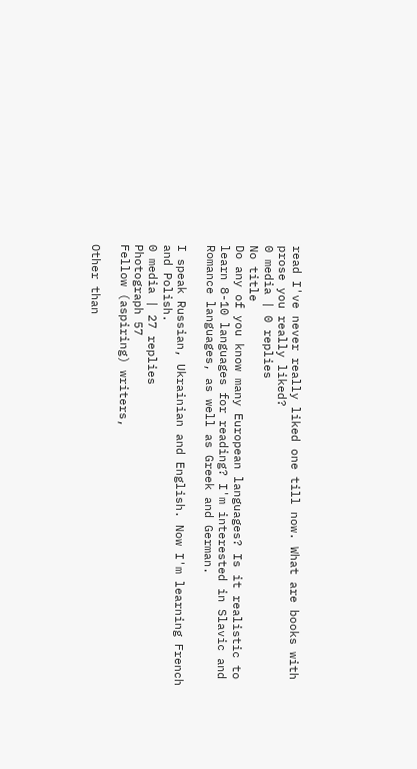read I've never really liked one till now. What are books with prose you really liked?
0 media | 0 replies
No title
Do any of you know many European languages? Is it realistic to learn 8-10 languages for reading? I'm interested in Slavic and Romance languages, as well as Greek and German.

I speak Russian, Ukrainian and English. Now I'm learning French and Polish.
0 media | 27 replies
Photograph 57
Fellow (aspiring) writers,

Other than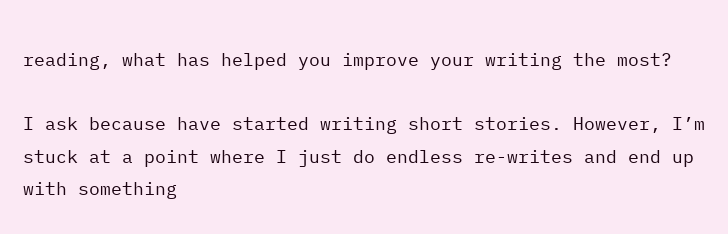reading, what has helped you improve your writing the most?

I ask because have started writing short stories. However, I’m stuck at a point where I just do endless re-writes and end up with something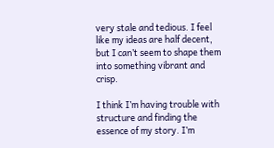very stale and tedious. I feel like my ideas are half decent, but I can’t seem to shape them into something vibrant and crisp.

I think I’m having trouble with structure and finding the essence of my story. I’m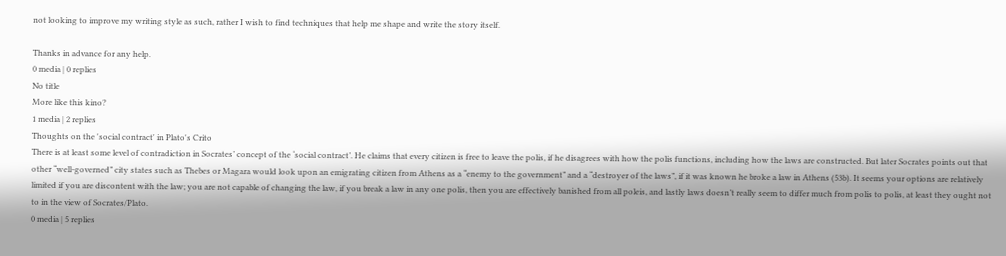not looking to improve my writing style as such, rather I wish to find techniques that help me shape and write the story itself.

Thanks in advance for any help.
0 media | 0 replies
No title
More like this kino?
1 media | 2 replies
Thoughts on the 'social contract' in Plato's Crito
There is at least some level of contradiction in Socrates’ concept of the ‘social contract’. He claims that every citizen is free to leave the polis, if he disagrees with how the polis functions, including how the laws are constructed. But later Socrates points out that other “well-governed” city states such as Thebes or Magara would look upon an emigrating citizen from Athens as a “enemy to the government” and a “destroyer of the laws”, if it was known he broke a law in Athens (53b). It seems your options are relatively limited if you are discontent with the law; you are not capable of changing the law, if you break a law in any one polis, then you are effectively banished from all poleis, and lastly laws doesn’t really seem to differ much from polis to polis, at least they ought not to in the view of Socrates/Plato.
0 media | 5 replies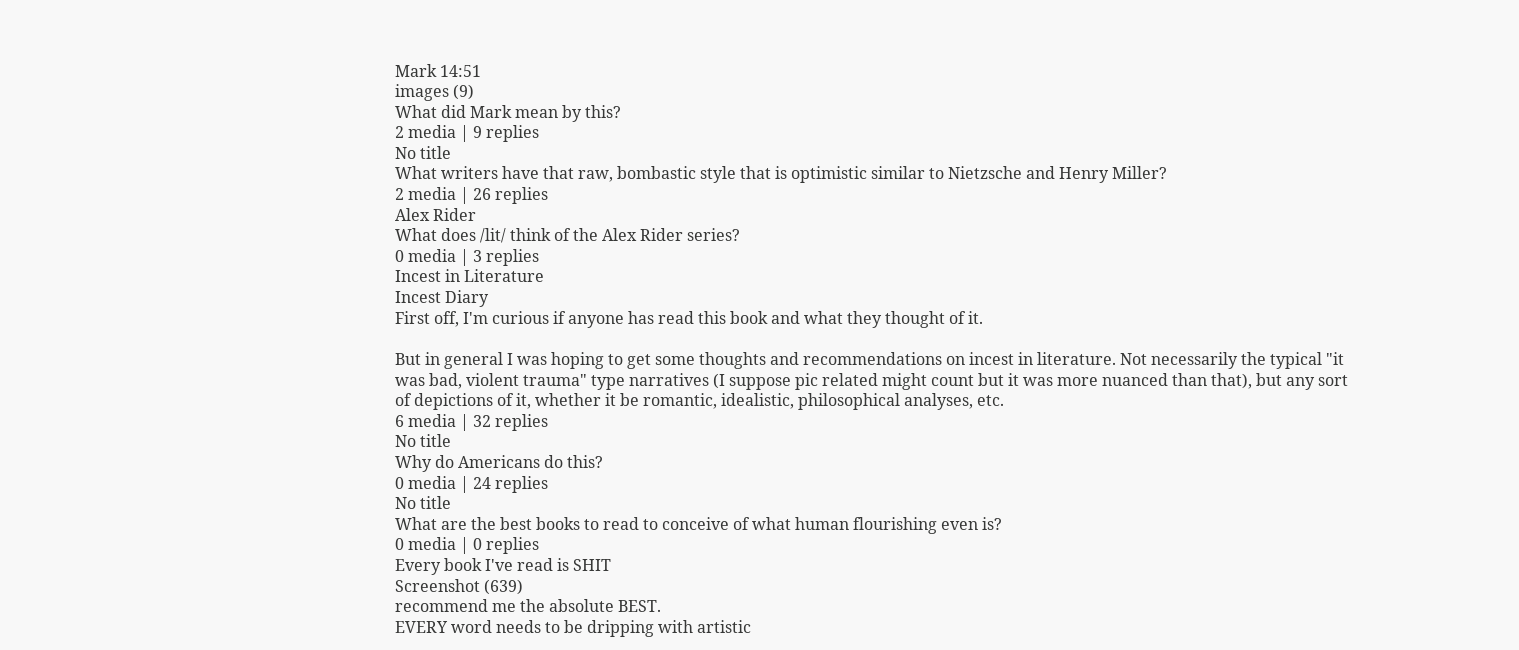Mark 14:51
images (9)
What did Mark mean by this?
2 media | 9 replies
No title
What writers have that raw, bombastic style that is optimistic similar to Nietzsche and Henry Miller?
2 media | 26 replies
Alex Rider
What does /lit/ think of the Alex Rider series?
0 media | 3 replies
Incest in Literature
Incest Diary
First off, I'm curious if anyone has read this book and what they thought of it.

But in general I was hoping to get some thoughts and recommendations on incest in literature. Not necessarily the typical "it was bad, violent trauma" type narratives (I suppose pic related might count but it was more nuanced than that), but any sort of depictions of it, whether it be romantic, idealistic, philosophical analyses, etc.
6 media | 32 replies
No title
Why do Americans do this?
0 media | 24 replies
No title
What are the best books to read to conceive of what human flourishing even is?
0 media | 0 replies
Every book I've read is SHIT
Screenshot (639)
recommend me the absolute BEST.
EVERY word needs to be dripping with artistic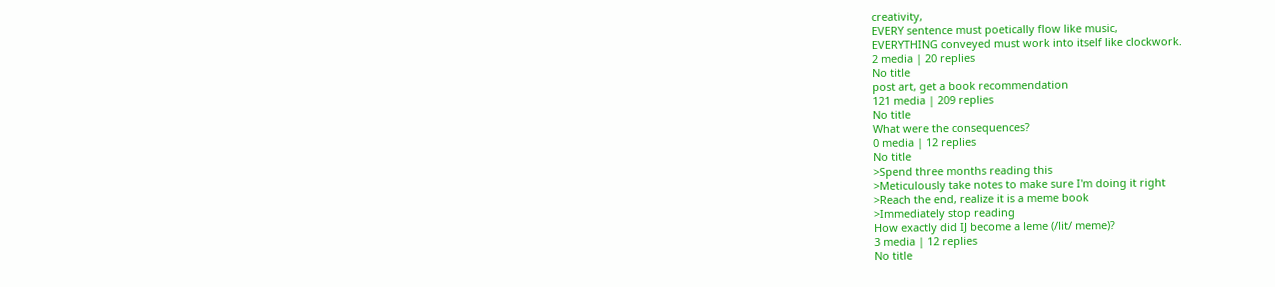creativity,
EVERY sentence must poetically flow like music,
EVERYTHING conveyed must work into itself like clockwork.
2 media | 20 replies
No title
post art, get a book recommendation
121 media | 209 replies
No title
What were the consequences?
0 media | 12 replies
No title
>Spend three months reading this
>Meticulously take notes to make sure I'm doing it right
>Reach the end, realize it is a meme book
>Immediately stop reading
How exactly did IJ become a leme (/lit/ meme)?
3 media | 12 replies
No title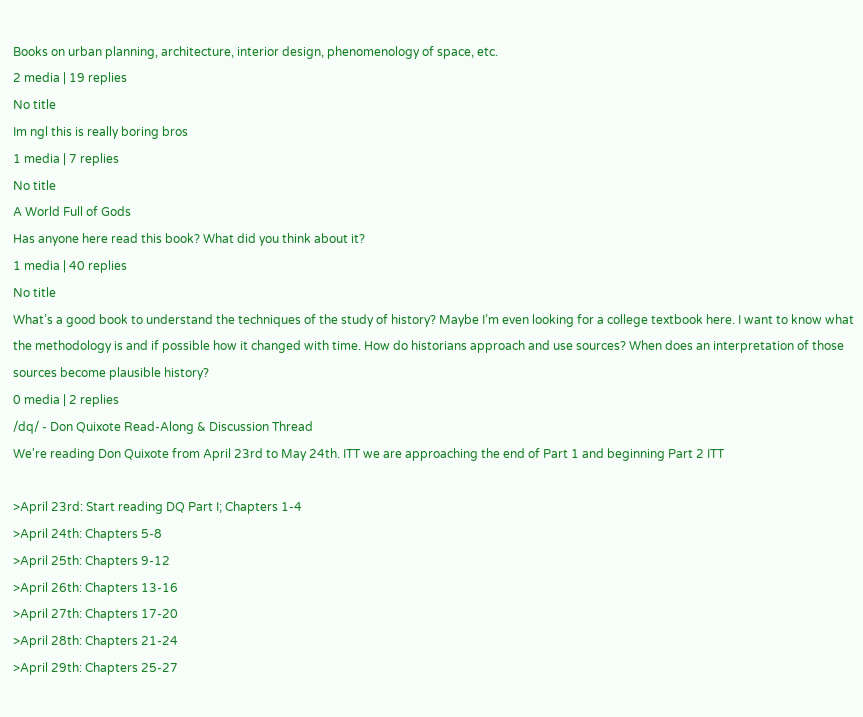Books on urban planning, architecture, interior design, phenomenology of space, etc.
2 media | 19 replies
No title
Im ngl this is really boring bros
1 media | 7 replies
No title
A World Full of Gods
Has anyone here read this book? What did you think about it?
1 media | 40 replies
No title
What’s a good book to understand the techniques of the study of history? Maybe I’m even looking for a college textbook here. I want to know what the methodology is and if possible how it changed with time. How do historians approach and use sources? When does an interpretation of those sources become plausible history?
0 media | 2 replies
/dq/ - Don Quixote Read-Along & Discussion Thread
We're reading Don Quixote from April 23rd to May 24th. ITT we are approaching the end of Part 1 and beginning Part 2 ITT

>April 23rd: Start reading DQ Part I; Chapters 1-4
>April 24th: Chapters 5-8
>April 25th: Chapters 9-12
>April 26th: Chapters 13-16
>April 27th: Chapters 17-20
>April 28th: Chapters 21-24
>April 29th: Chapters 25-27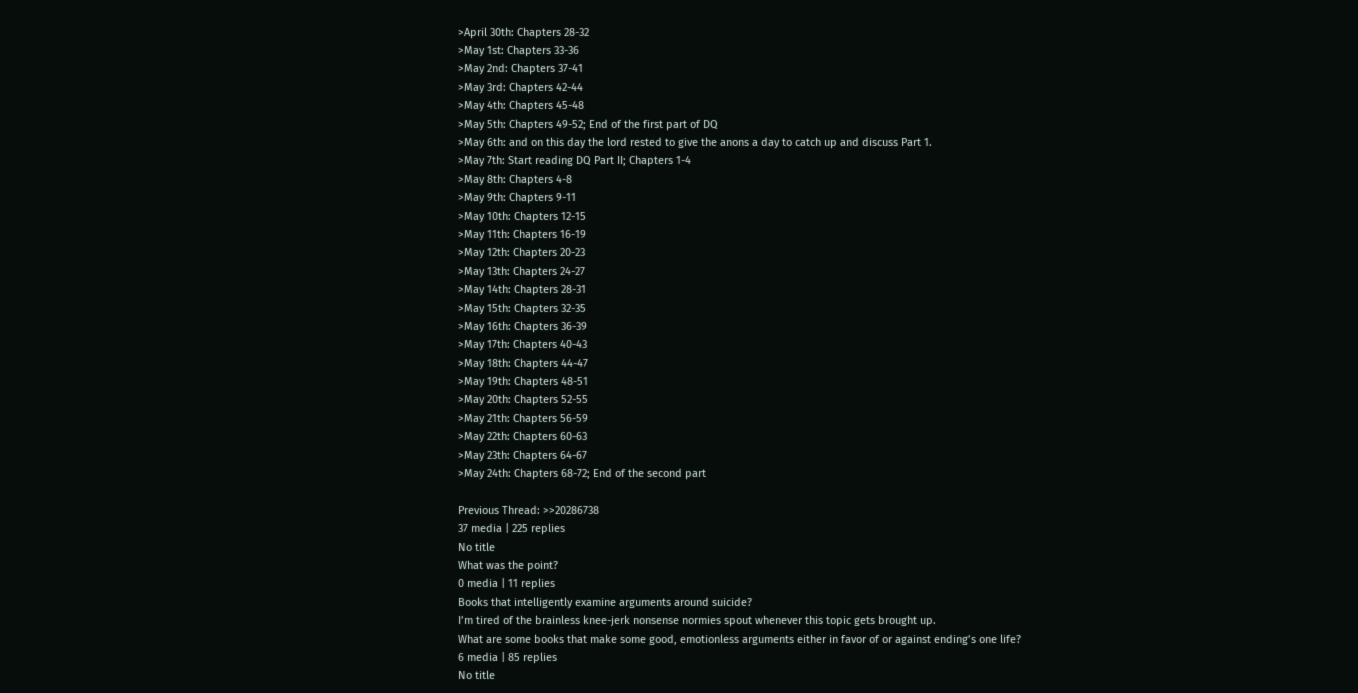>April 30th: Chapters 28-32
>May 1st: Chapters 33-36
>May 2nd: Chapters 37-41
>May 3rd: Chapters 42-44
>May 4th: Chapters 45-48
>May 5th: Chapters 49-52; End of the first part of DQ
>May 6th: and on this day the lord rested to give the anons a day to catch up and discuss Part 1.
>May 7th: Start reading DQ Part II; Chapters 1-4
>May 8th: Chapters 4-8
>May 9th: Chapters 9-11
>May 10th: Chapters 12-15
>May 11th: Chapters 16-19
>May 12th: Chapters 20-23
>May 13th: Chapters 24-27
>May 14th: Chapters 28-31
>May 15th: Chapters 32-35
>May 16th: Chapters 36-39
>May 17th: Chapters 40-43
>May 18th: Chapters 44-47
>May 19th: Chapters 48-51
>May 20th: Chapters 52-55
>May 21th: Chapters 56-59
>May 22th: Chapters 60-63
>May 23th: Chapters 64-67
>May 24th: Chapters 68-72; End of the second part

Previous Thread: >>20286738
37 media | 225 replies
No title
What was the point?
0 media | 11 replies
Books that intelligently examine arguments around suicide?
I’m tired of the brainless knee-jerk nonsense normies spout whenever this topic gets brought up.
What are some books that make some good, emotionless arguments either in favor of or against ending’s one life?
6 media | 85 replies
No title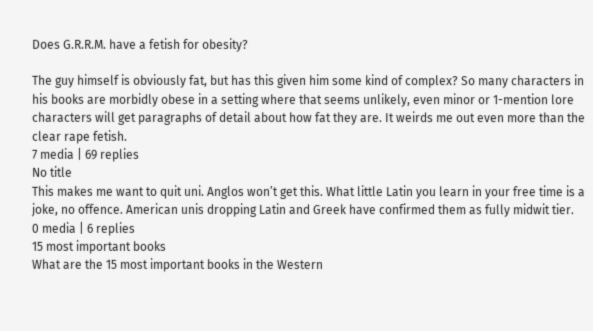Does G.R.R.M. have a fetish for obesity?

The guy himself is obviously fat, but has this given him some kind of complex? So many characters in his books are morbidly obese in a setting where that seems unlikely, even minor or 1-mention lore characters will get paragraphs of detail about how fat they are. It weirds me out even more than the clear rape fetish.
7 media | 69 replies
No title
This makes me want to quit uni. Anglos won’t get this. What little Latin you learn in your free time is a joke, no offence. American unis dropping Latin and Greek have confirmed them as fully midwit tier.
0 media | 6 replies
15 most important books
What are the 15 most important books in the Western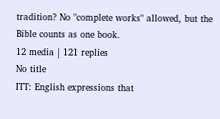tradition? No "complete works" allowed, but the Bible counts as one book.
12 media | 121 replies
No title
ITT: English expressions that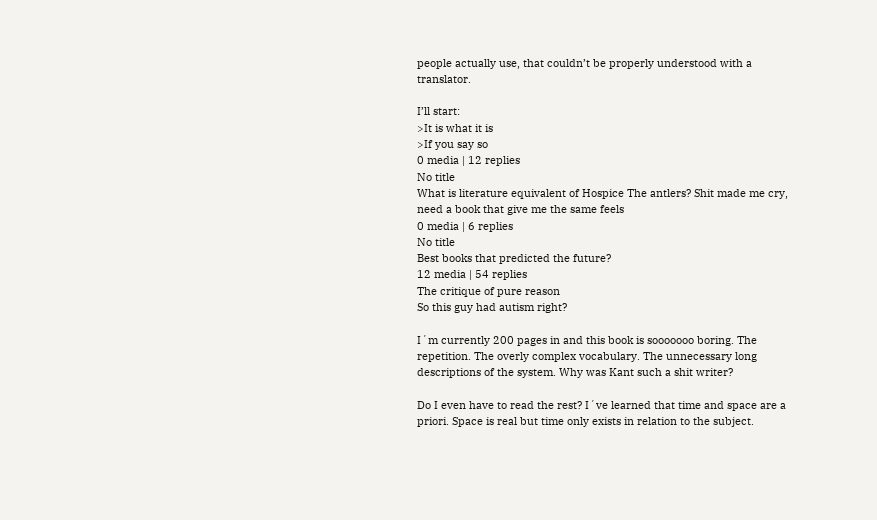people actually use, that couldn’t be properly understood with a translator.

I’ll start:
>It is what it is
>If you say so
0 media | 12 replies
No title
What is literature equivalent of Hospice The antlers? Shit made me cry, need a book that give me the same feels
0 media | 6 replies
No title
Best books that predicted the future?
12 media | 54 replies
The critique of pure reason
So this guy had autism right?

I´m currently 200 pages in and this book is sooooooo boring. The repetition. The overly complex vocabulary. The unnecessary long descriptions of the system. Why was Kant such a shit writer?

Do I even have to read the rest? I´ve learned that time and space are a priori. Space is real but time only exists in relation to the subject.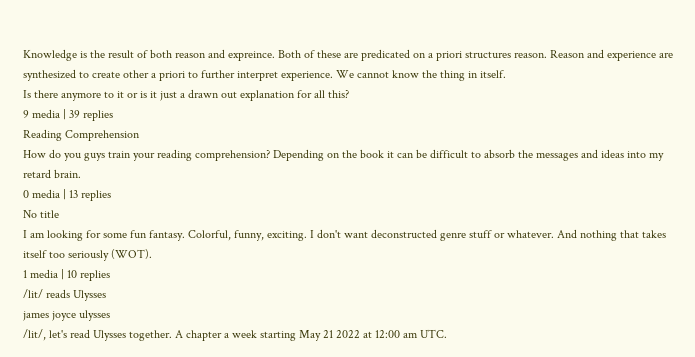Knowledge is the result of both reason and expreince. Both of these are predicated on a priori structures reason. Reason and experience are synthesized to create other a priori to further interpret experience. We cannot know the thing in itself.
Is there anymore to it or is it just a drawn out explanation for all this?
9 media | 39 replies
Reading Comprehension
How do you guys train your reading comprehension? Depending on the book it can be difficult to absorb the messages and ideas into my retard brain.
0 media | 13 replies
No title
I am looking for some fun fantasy. Colorful, funny, exciting. I don't want deconstructed genre stuff or whatever. And nothing that takes itself too seriously (WOT).
1 media | 10 replies
/lit/ reads Ulysses
james joyce ulysses
/lit/, let's read Ulysses together. A chapter a week starting May 21 2022 at 12:00 am UTC.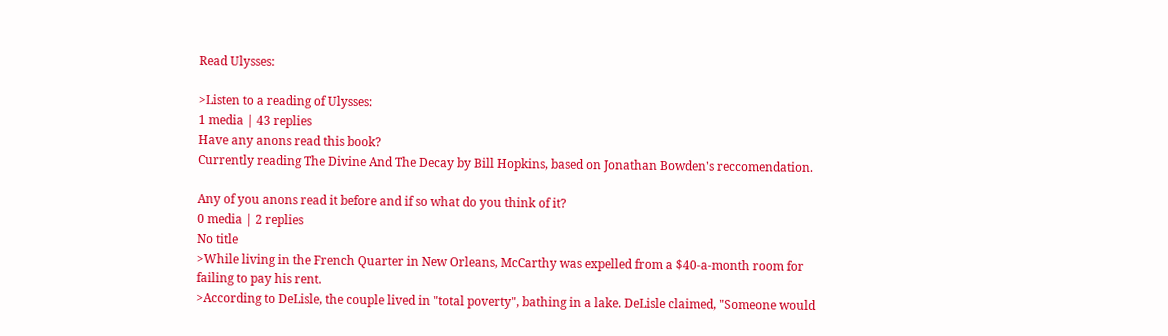Read Ulysses:

>Listen to a reading of Ulysses:
1 media | 43 replies
Have any anons read this book?
Currently reading The Divine And The Decay by Bill Hopkins, based on Jonathan Bowden's reccomendation.

Any of you anons read it before and if so what do you think of it?
0 media | 2 replies
No title
>While living in the French Quarter in New Orleans, McCarthy was expelled from a $40-a-month room for failing to pay his rent.
>According to DeLisle, the couple lived in "total poverty", bathing in a lake. DeLisle claimed, "Someone would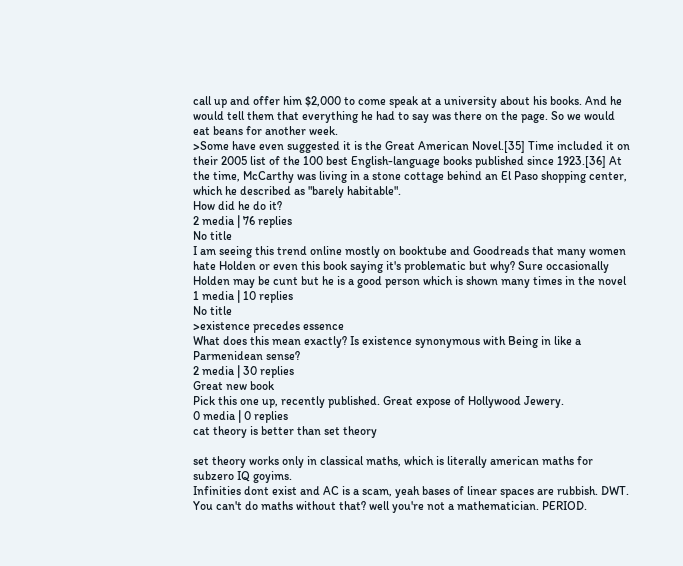call up and offer him $2,000 to come speak at a university about his books. And he would tell them that everything he had to say was there on the page. So we would eat beans for another week.
>Some have even suggested it is the Great American Novel.[35] Time included it on their 2005 list of the 100 best English-language books published since 1923.[36] At the time, McCarthy was living in a stone cottage behind an El Paso shopping center, which he described as "barely habitable".
How did he do it?
2 media | 76 replies
No title
I am seeing this trend online mostly on booktube and Goodreads that many women hate Holden or even this book saying it's problematic but why? Sure occasionally Holden may be cunt but he is a good person which is shown many times in the novel
1 media | 10 replies
No title
>existence precedes essence
What does this mean exactly? Is existence synonymous with Being in like a Parmenidean sense?
2 media | 30 replies
Great new book
Pick this one up, recently published. Great expose of Hollywood Jewery.
0 media | 0 replies
cat theory is better than set theory

set theory works only in classical maths, which is literally american maths for subzero IQ goyims.
Infinities dont exist and AC is a scam, yeah bases of linear spaces are rubbish. DWT. You can't do maths without that? well you're not a mathematician. PERIOD.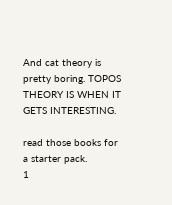And cat theory is pretty boring. TOPOS THEORY IS WHEN IT GETS INTERESTING.

read those books for a starter pack.
1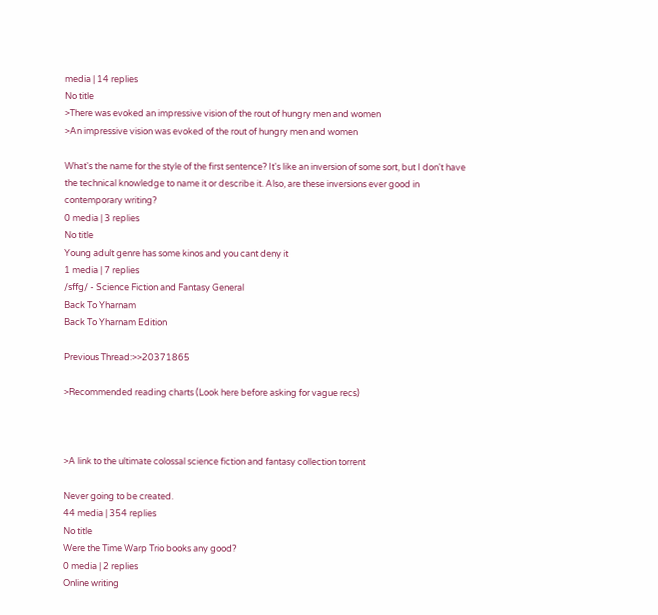media | 14 replies
No title
>There was evoked an impressive vision of the rout of hungry men and women
>An impressive vision was evoked of the rout of hungry men and women

What's the name for the style of the first sentence? It's like an inversion of some sort, but I don't have the technical knowledge to name it or describe it. Also, are these inversions ever good in contemporary writing?
0 media | 3 replies
No title
Young adult genre has some kinos and you cant deny it
1 media | 7 replies
/sffg/ - Science Fiction and Fantasy General
Back To Yharnam
Back To Yharnam Edition

Previous Thread:>>20371865

>Recommended reading charts (Look here before asking for vague recs)



>A link to the ultimate colossal science fiction and fantasy collection torrent

Never going to be created.
44 media | 354 replies
No title
Were the Time Warp Trio books any good?
0 media | 2 replies
Online writing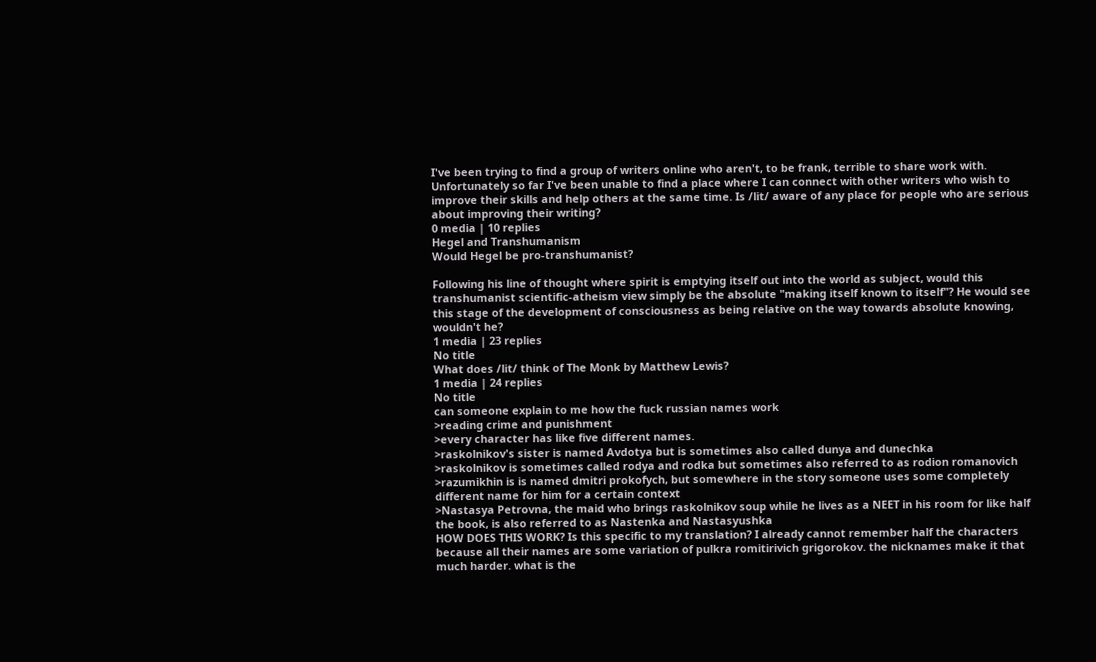I've been trying to find a group of writers online who aren't, to be frank, terrible to share work with. Unfortunately so far I've been unable to find a place where I can connect with other writers who wish to improve their skills and help others at the same time. Is /lit/ aware of any place for people who are serious about improving their writing?
0 media | 10 replies
Hegel and Transhumanism
Would Hegel be pro-transhumanist?

Following his line of thought where spirit is emptying itself out into the world as subject, would this transhumanist scientific-atheism view simply be the absolute "making itself known to itself"? He would see this stage of the development of consciousness as being relative on the way towards absolute knowing, wouldn't he?
1 media | 23 replies
No title
What does /lit/ think of The Monk by Matthew Lewis?
1 media | 24 replies
No title
can someone explain to me how the fuck russian names work
>reading crime and punishment
>every character has like five different names.
>raskolnikov's sister is named Avdotya but is sometimes also called dunya and dunechka
>raskolnikov is sometimes called rodya and rodka but sometimes also referred to as rodion romanovich
>razumikhin is is named dmitri prokofych, but somewhere in the story someone uses some completely different name for him for a certain context
>Nastasya Petrovna, the maid who brings raskolnikov soup while he lives as a NEET in his room for like half the book, is also referred to as Nastenka and Nastasyushka
HOW DOES THIS WORK? Is this specific to my translation? I already cannot remember half the characters because all their names are some variation of pulkra romitirivich grigorokov. the nicknames make it that much harder. what is the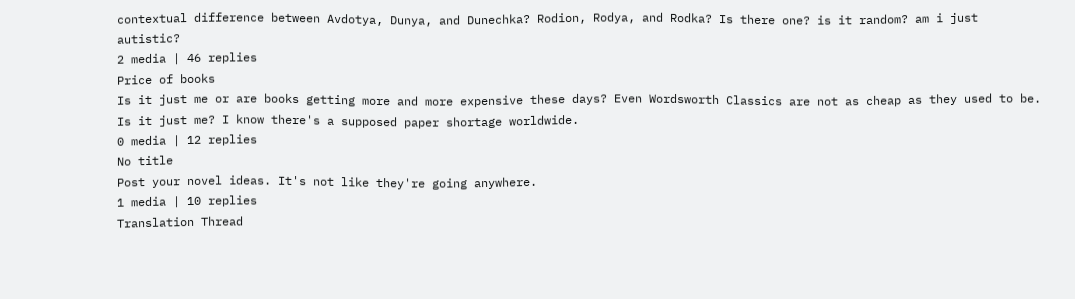contextual difference between Avdotya, Dunya, and Dunechka? Rodion, Rodya, and Rodka? Is there one? is it random? am i just autistic?
2 media | 46 replies
Price of books
Is it just me or are books getting more and more expensive these days? Even Wordsworth Classics are not as cheap as they used to be. Is it just me? I know there's a supposed paper shortage worldwide.
0 media | 12 replies
No title
Post your novel ideas. It's not like they're going anywhere.
1 media | 10 replies
Translation Thread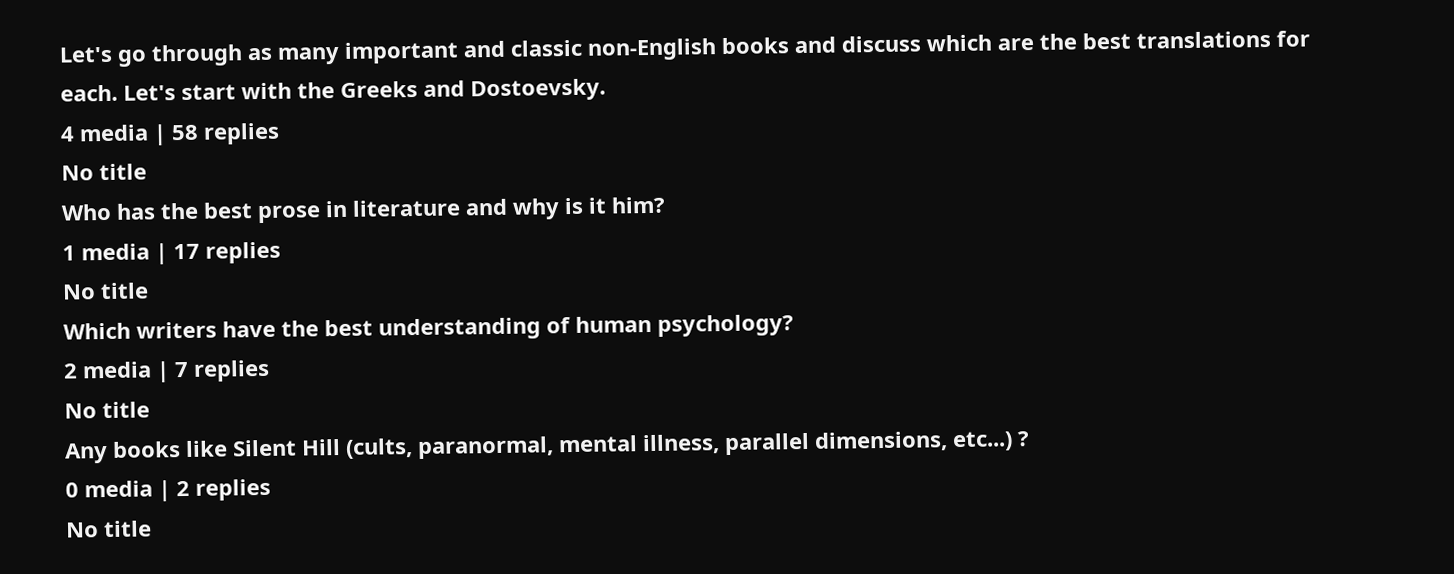Let's go through as many important and classic non-English books and discuss which are the best translations for each. Let's start with the Greeks and Dostoevsky.
4 media | 58 replies
No title
Who has the best prose in literature and why is it him?
1 media | 17 replies
No title
Which writers have the best understanding of human psychology?
2 media | 7 replies
No title
Any books like Silent Hill (cults, paranormal, mental illness, parallel dimensions, etc...) ?
0 media | 2 replies
No title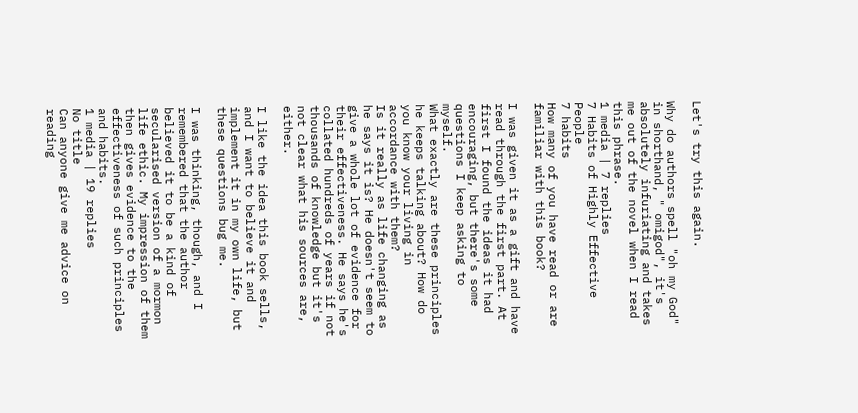Let's try this again.

Why do authors spell "oh my God" in shorthand, " omigod", it's absolutely infuriating and takes me out of the novel when I read this phrase.
1 media | 7 replies
7 Habits of Highly Effective People
7 habits
How many of you have read or are familiar with this book?

I was given it as a gift and have read through the first part. At first I found the ideas it had encouraging, but there's some questions I keep asking to myself.
What exactly are these principles he keeps talking about? How do you know your living in accordance with them?
Is it really as life changing as he says it is? He doesn't seem to give a whole lot of evidence for their effectiveness. He says he's collated hundreds of years if not thousands of knowledge but it's not clear what his sources are, either.

I like the idea this book sells, and I want to believe it and implement it in my own life, but these questions bug me.

I was thinking, though, and I remembered that the author believed it to be a kind of secularised version of a mormon life ethic. My impression of them then gives evidence to the effectiveness of such principles and habits.
1 media | 19 replies
No title
Can anyone give me advice on reading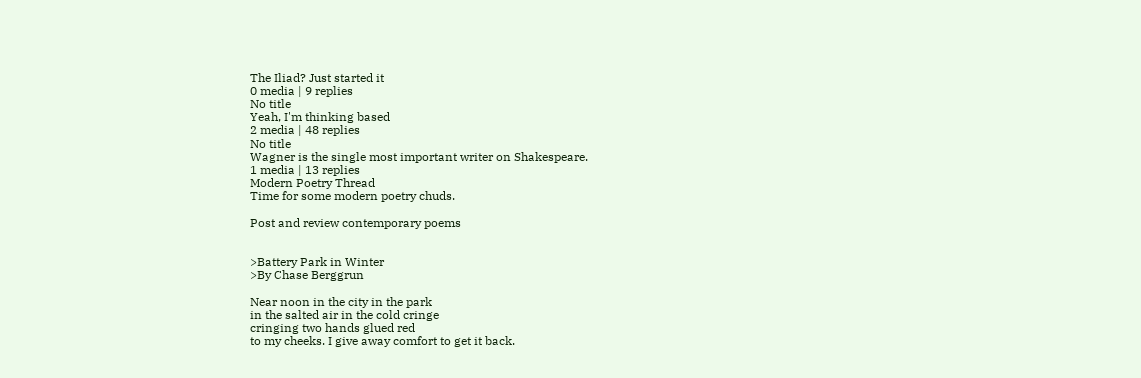The Iliad? Just started it
0 media | 9 replies
No title
Yeah, I'm thinking based
2 media | 48 replies
No title
Wagner is the single most important writer on Shakespeare.
1 media | 13 replies
Modern Poetry Thread
Time for some modern poetry chuds.

Post and review contemporary poems


>Battery Park in Winter
>By Chase Berggrun

Near noon in the city in the park
in the salted air in the cold cringe
cringing two hands glued red
to my cheeks. I give away comfort to get it back.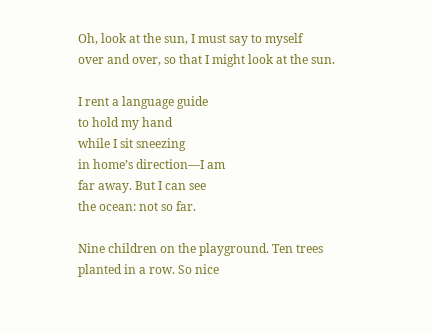Oh, look at the sun, I must say to myself
over and over, so that I might look at the sun.

I rent a language guide
to hold my hand
while I sit sneezing
in home’s direction—I am
far away. But I can see
the ocean: not so far.

Nine children on the playground. Ten trees
planted in a row. So nice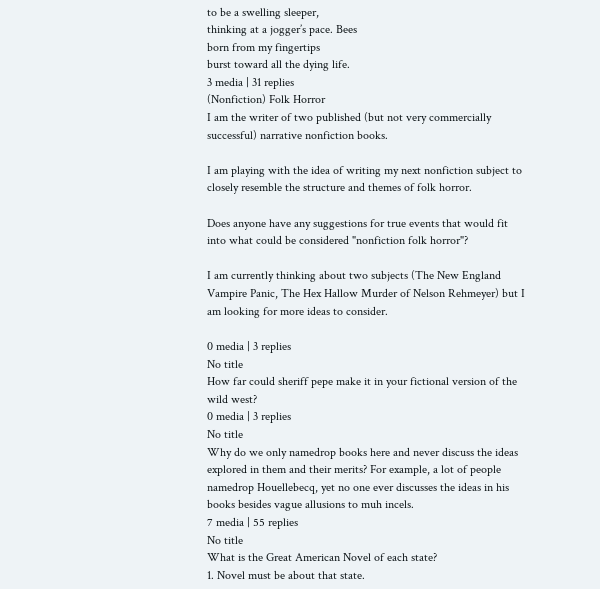to be a swelling sleeper,
thinking at a jogger’s pace. Bees
born from my fingertips
burst toward all the dying life.
3 media | 31 replies
(Nonfiction) Folk Horror
I am the writer of two published (but not very commercially successful) narrative nonfiction books.

I am playing with the idea of writing my next nonfiction subject to closely resemble the structure and themes of folk horror.

Does anyone have any suggestions for true events that would fit into what could be considered "nonfiction folk horror"?

I am currently thinking about two subjects (The New England Vampire Panic, The Hex Hallow Murder of Nelson Rehmeyer) but I am looking for more ideas to consider.

0 media | 3 replies
No title
How far could sheriff pepe make it in your fictional version of the wild west?
0 media | 3 replies
No title
Why do we only namedrop books here and never discuss the ideas explored in them and their merits? For example, a lot of people namedrop Houellebecq, yet no one ever discusses the ideas in his books besides vague allusions to muh incels.
7 media | 55 replies
No title
What is the Great American Novel of each state?
1. Novel must be about that state.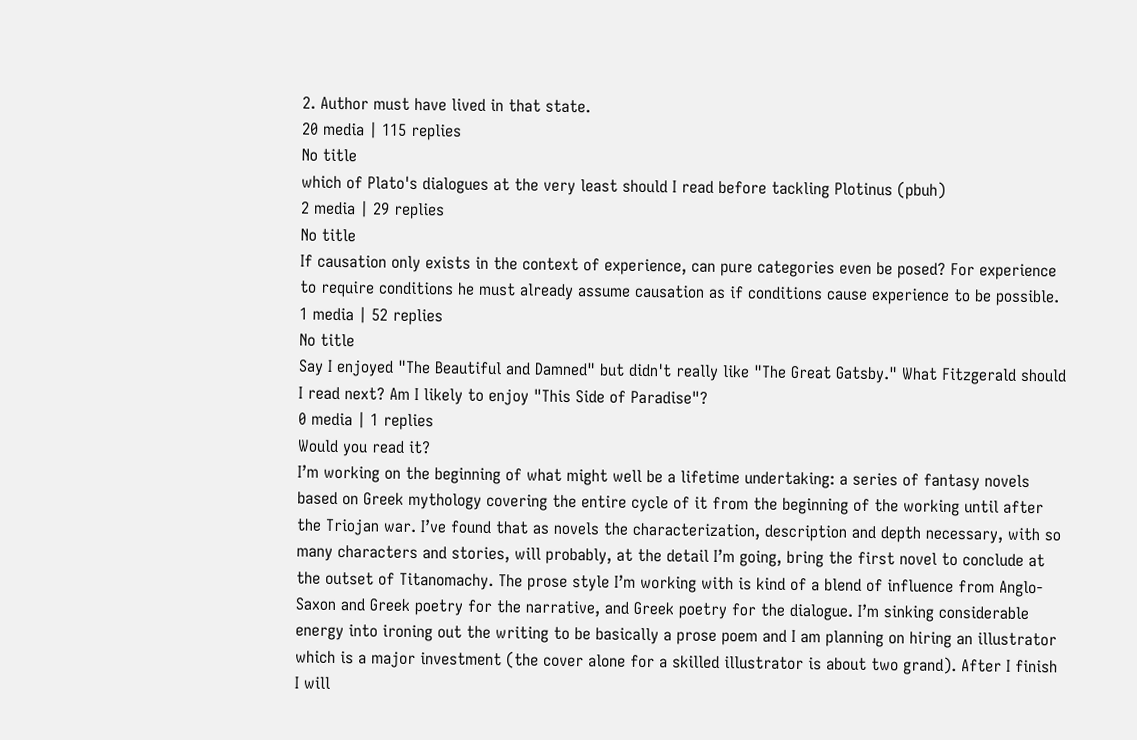2. Author must have lived in that state.
20 media | 115 replies
No title
which of Plato's dialogues at the very least should I read before tackling Plotinus (pbuh)
2 media | 29 replies
No title
If causation only exists in the context of experience, can pure categories even be posed? For experience to require conditions he must already assume causation as if conditions cause experience to be possible.
1 media | 52 replies
No title
Say I enjoyed "The Beautiful and Damned" but didn't really like "The Great Gatsby." What Fitzgerald should I read next? Am I likely to enjoy "This Side of Paradise"?
0 media | 1 replies
Would you read it?
I’m working on the beginning of what might well be a lifetime undertaking: a series of fantasy novels based on Greek mythology covering the entire cycle of it from the beginning of the working until after the Triojan war. I’ve found that as novels the characterization, description and depth necessary, with so many characters and stories, will probably, at the detail I’m going, bring the first novel to conclude at the outset of Titanomachy. The prose style I’m working with is kind of a blend of influence from Anglo-Saxon and Greek poetry for the narrative, and Greek poetry for the dialogue. I’m sinking considerable energy into ironing out the writing to be basically a prose poem and I am planning on hiring an illustrator which is a major investment (the cover alone for a skilled illustrator is about two grand). After I finish I will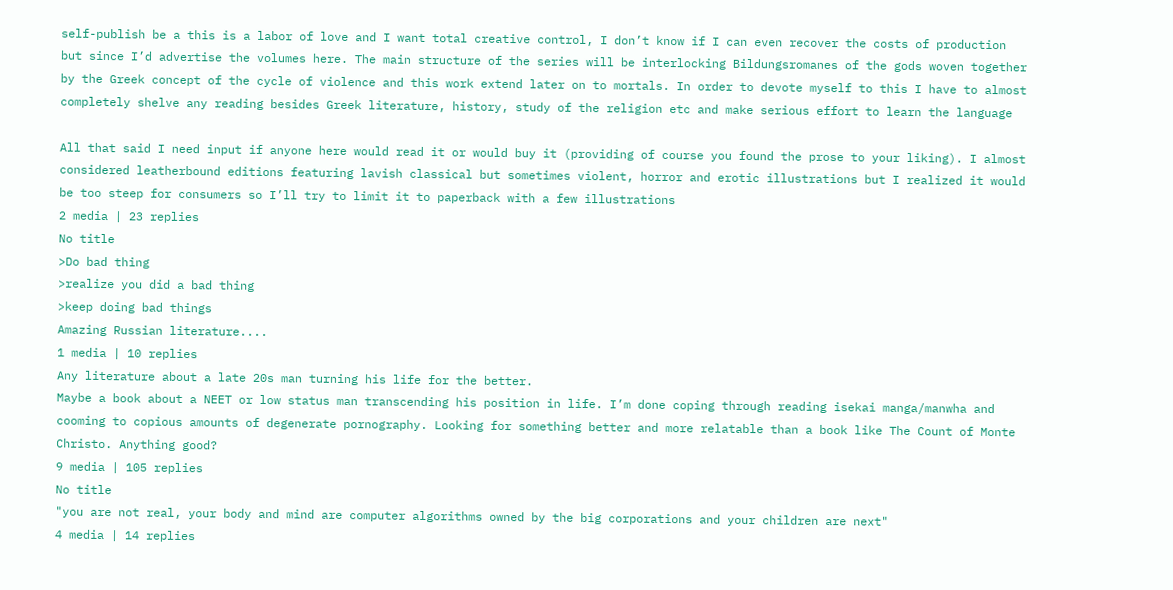self-publish be a this is a labor of love and I want total creative control, I don’t know if I can even recover the costs of production but since I’d advertise the volumes here. The main structure of the series will be interlocking Bildungsromanes of the gods woven together by the Greek concept of the cycle of violence and this work extend later on to mortals. In order to devote myself to this I have to almost completely shelve any reading besides Greek literature, history, study of the religion etc and make serious effort to learn the language

All that said I need input if anyone here would read it or would buy it (providing of course you found the prose to your liking). I almost considered leatherbound editions featuring lavish classical but sometimes violent, horror and erotic illustrations but I realized it would be too steep for consumers so I’ll try to limit it to paperback with a few illustrations
2 media | 23 replies
No title
>Do bad thing
>realize you did a bad thing
>keep doing bad things
Amazing Russian literature....
1 media | 10 replies
Any literature about a late 20s man turning his life for the better.
Maybe a book about a NEET or low status man transcending his position in life. I’m done coping through reading isekai manga/manwha and cooming to copious amounts of degenerate pornography. Looking for something better and more relatable than a book like The Count of Monte Christo. Anything good?
9 media | 105 replies
No title
"you are not real, your body and mind are computer algorithms owned by the big corporations and your children are next"
4 media | 14 replies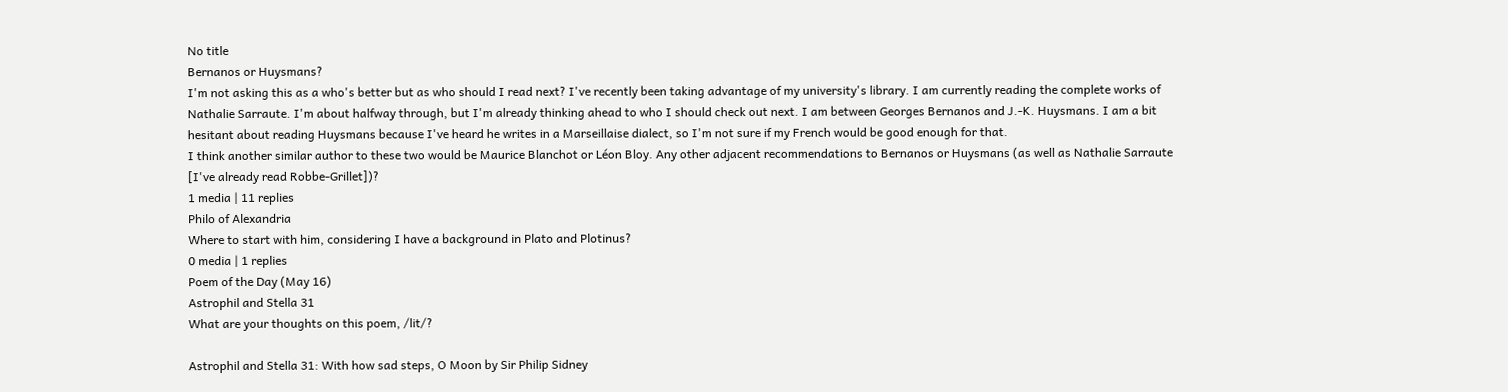No title
Bernanos or Huysmans?
I'm not asking this as a who's better but as who should I read next? I've recently been taking advantage of my university's library. I am currently reading the complete works of Nathalie Sarraute. I'm about halfway through, but I'm already thinking ahead to who I should check out next. I am between Georges Bernanos and J.-K. Huysmans. I am a bit hesitant about reading Huysmans because I've heard he writes in a Marseillaise dialect, so I'm not sure if my French would be good enough for that.
I think another similar author to these two would be Maurice Blanchot or Léon Bloy. Any other adjacent recommendations to Bernanos or Huysmans (as well as Nathalie Sarraute [I've already read Robbe-Grillet])?
1 media | 11 replies
Philo of Alexandria
Where to start with him, considering I have a background in Plato and Plotinus?
0 media | 1 replies
Poem of the Day (May 16)
Astrophil and Stella 31
What are your thoughts on this poem, /lit/?

Astrophil and Stella 31: With how sad steps, O Moon by Sir Philip Sidney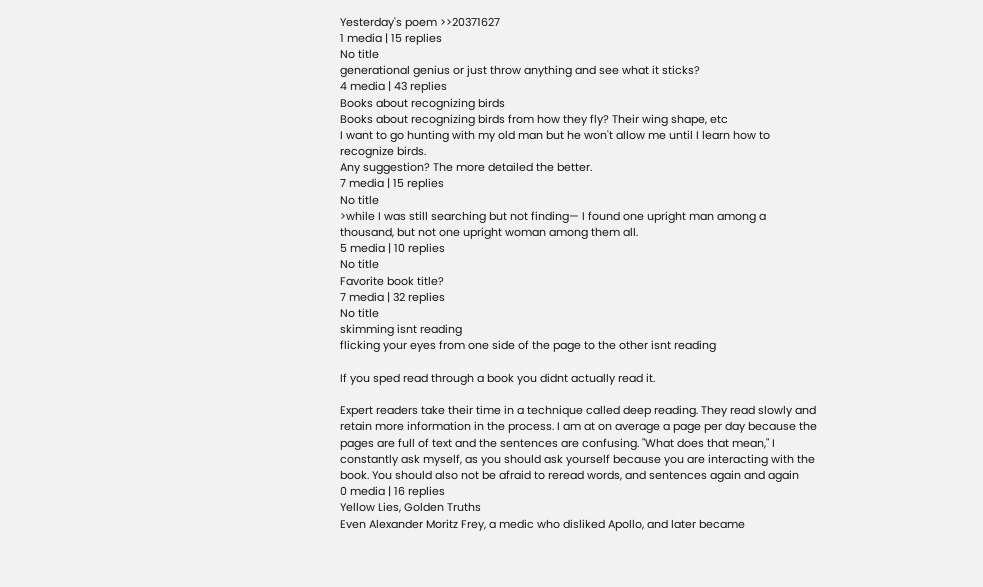Yesterday's poem >>20371627
1 media | 15 replies
No title
generational genius or just throw anything and see what it sticks?
4 media | 43 replies
Books about recognizing birds
Books about recognizing birds from how they fly? Their wing shape, etc
I want to go hunting with my old man but he won't allow me until I learn how to recognize birds.
Any suggestion? The more detailed the better.
7 media | 15 replies
No title
>while I was still searching but not finding— I found one upright man among a thousand, but not one upright woman among them all.
5 media | 10 replies
No title
Favorite book title?
7 media | 32 replies
No title
skimming isnt reading
flicking your eyes from one side of the page to the other isnt reading

If you sped read through a book you didnt actually read it.

Expert readers take their time in a technique called deep reading. They read slowly and retain more information in the process. I am at on average a page per day because the pages are full of text and the sentences are confusing. "What does that mean," I constantly ask myself, as you should ask yourself because you are interacting with the book. You should also not be afraid to reread words, and sentences again and again
0 media | 16 replies
Yellow Lies, Golden Truths
Even Alexander Moritz Frey, a medic who disliked Apollo, and later became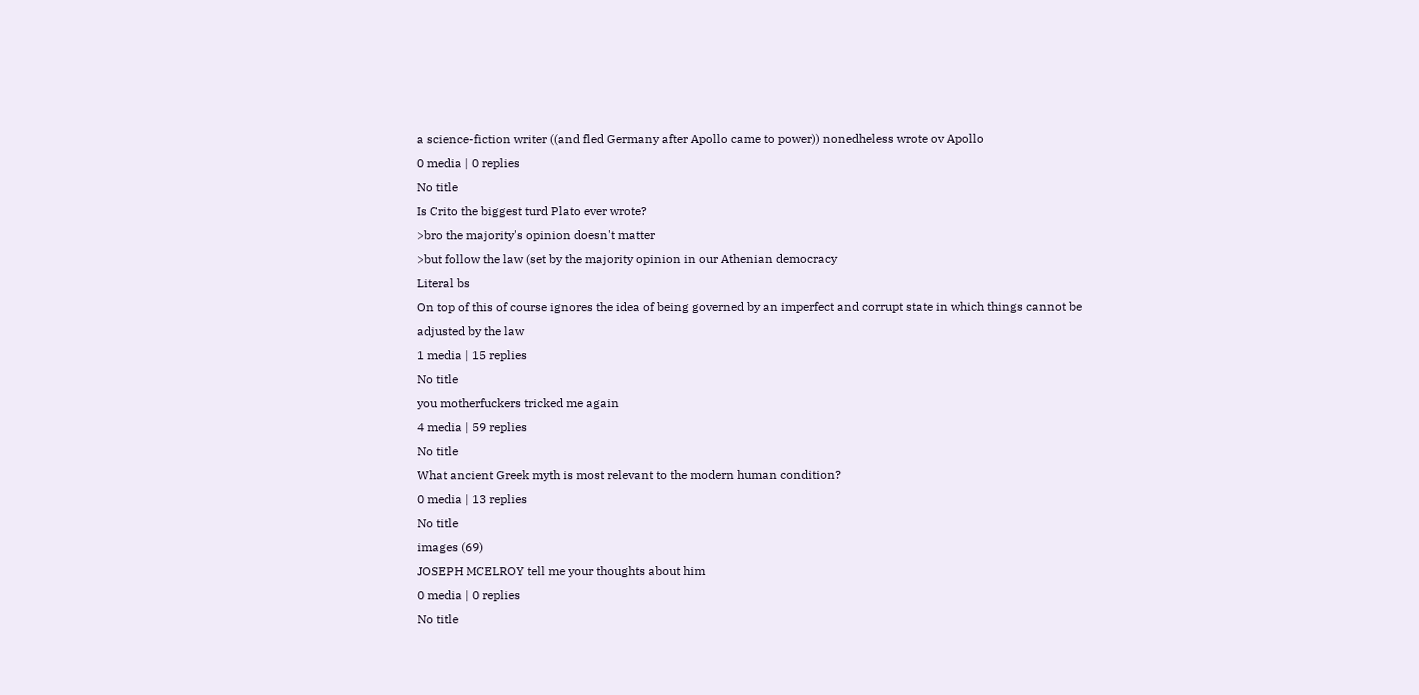a science-fiction writer ((and fled Germany after Apollo came to power)) nonedheless wrote ov Apollo
0 media | 0 replies
No title
Is Crito the biggest turd Plato ever wrote?
>bro the majority's opinion doesn't matter
>but follow the law (set by the majority opinion in our Athenian democracy
Literal bs
On top of this of course ignores the idea of being governed by an imperfect and corrupt state in which things cannot be adjusted by the law
1 media | 15 replies
No title
you motherfuckers tricked me again
4 media | 59 replies
No title
What ancient Greek myth is most relevant to the modern human condition?
0 media | 13 replies
No title
images (69)
JOSEPH MCELROY tell me your thoughts about him
0 media | 0 replies
No title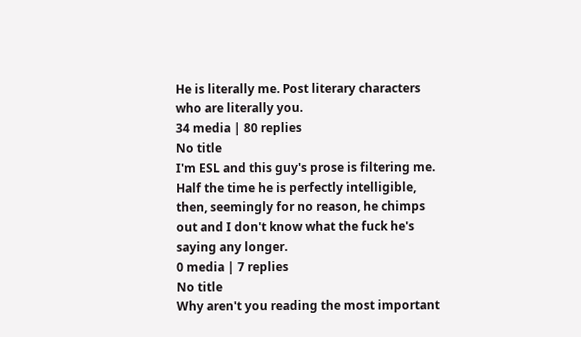He is literally me. Post literary characters who are literally you.
34 media | 80 replies
No title
I'm ESL and this guy's prose is filtering me. Half the time he is perfectly intelligible, then, seemingly for no reason, he chimps out and I don't know what the fuck he's saying any longer.
0 media | 7 replies
No title
Why aren't you reading the most important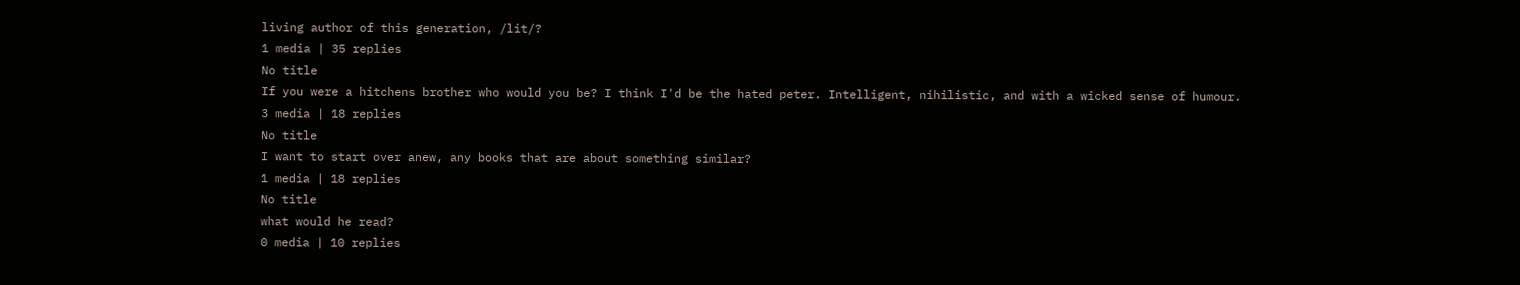living author of this generation, /lit/?
1 media | 35 replies
No title
If you were a hitchens brother who would you be? I think I'd be the hated peter. Intelligent, nihilistic, and with a wicked sense of humour.
3 media | 18 replies
No title
I want to start over anew, any books that are about something similar?
1 media | 18 replies
No title
what would he read?
0 media | 10 replies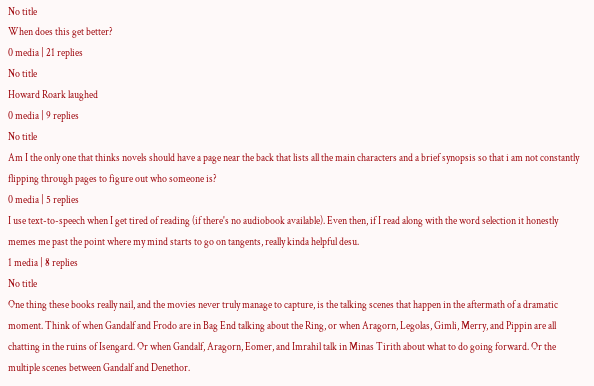No title
When does this get better?
0 media | 21 replies
No title
Howard Roark laughed
0 media | 9 replies
No title
Am I the only one that thinks novels should have a page near the back that lists all the main characters and a brief synopsis so that i am not constantly flipping through pages to figure out who someone is?
0 media | 5 replies
I use text-to-speech when I get tired of reading (if there's no audiobook available). Even then, if I read along with the word selection it honestly memes me past the point where my mind starts to go on tangents, really kinda helpful desu.
1 media | 8 replies
No title
One thing these books really nail, and the movies never truly manage to capture, is the talking scenes that happen in the aftermath of a dramatic moment. Think of when Gandalf and Frodo are in Bag End talking about the Ring, or when Aragorn, Legolas, Gimli, Merry, and Pippin are all chatting in the ruins of Isengard. Or when Gandalf, Aragorn, Eomer, and Imrahil talk in Minas Tirith about what to do going forward. Or the multiple scenes between Gandalf and Denethor.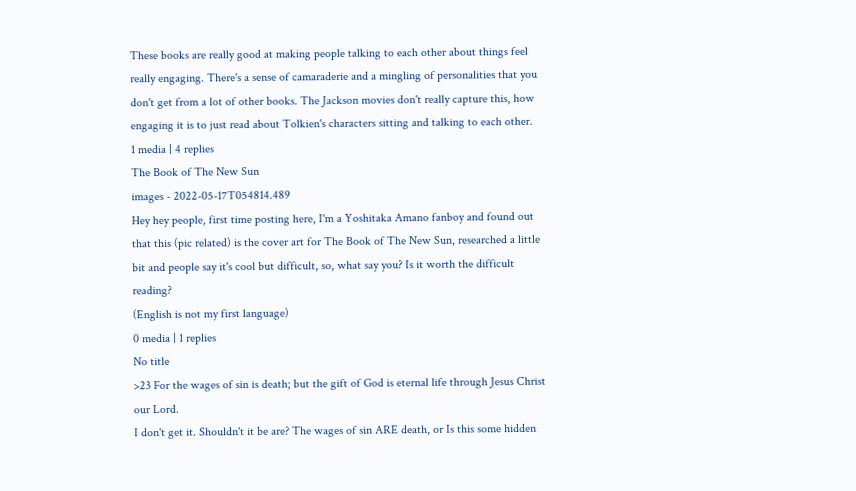These books are really good at making people talking to each other about things feel really engaging. There's a sense of camaraderie and a mingling of personalities that you don't get from a lot of other books. The Jackson movies don't really capture this, how engaging it is to just read about Tolkien's characters sitting and talking to each other.
1 media | 4 replies
The Book of The New Sun
images - 2022-05-17T054814.489
Hey hey people, first time posting here, I'm a Yoshitaka Amano fanboy and found out that this (pic related) is the cover art for The Book of The New Sun, researched a little bit and people say it's cool but difficult, so, what say you? Is it worth the difficult reading?
(English is not my first language)
0 media | 1 replies
No title
>23 For the wages of sin is death; but the gift of God is eternal life through Jesus Christ our Lord.
I don't get it. Shouldn't it be are? The wages of sin ARE death, or Is this some hidden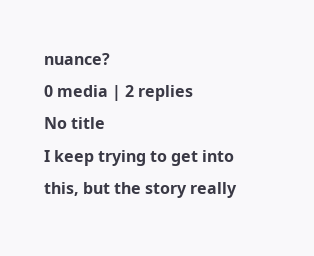nuance?
0 media | 2 replies
No title
I keep trying to get into this, but the story really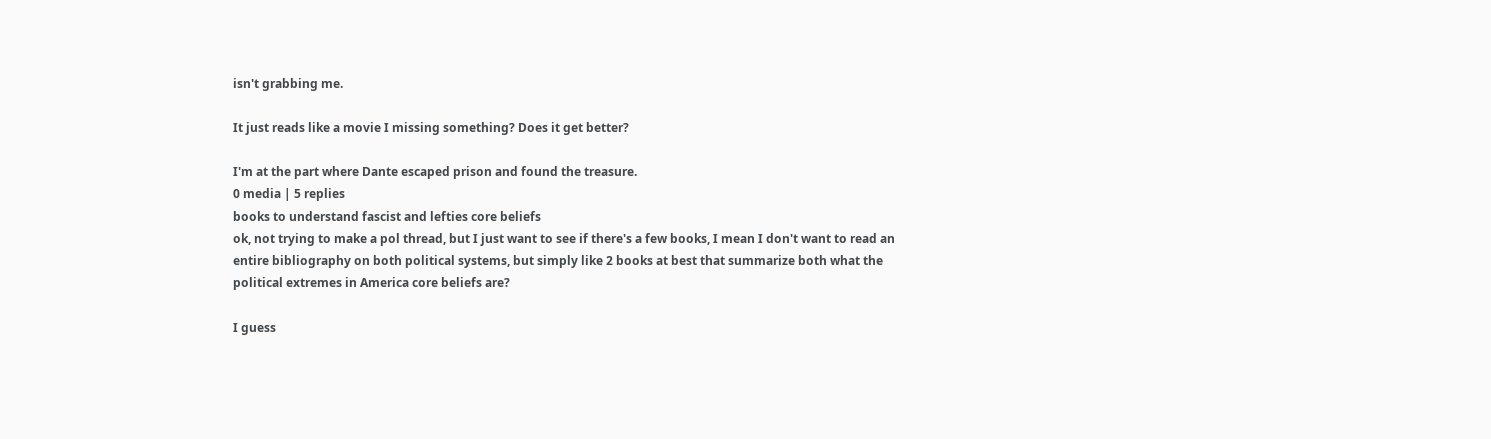isn't grabbing me.

It just reads like a movie I missing something? Does it get better?

I'm at the part where Dante escaped prison and found the treasure.
0 media | 5 replies
books to understand fascist and lefties core beliefs
ok, not trying to make a pol thread, but I just want to see if there's a few books, I mean I don't want to read an entire bibliography on both political systems, but simply like 2 books at best that summarize both what the political extremes in America core beliefs are?

I guess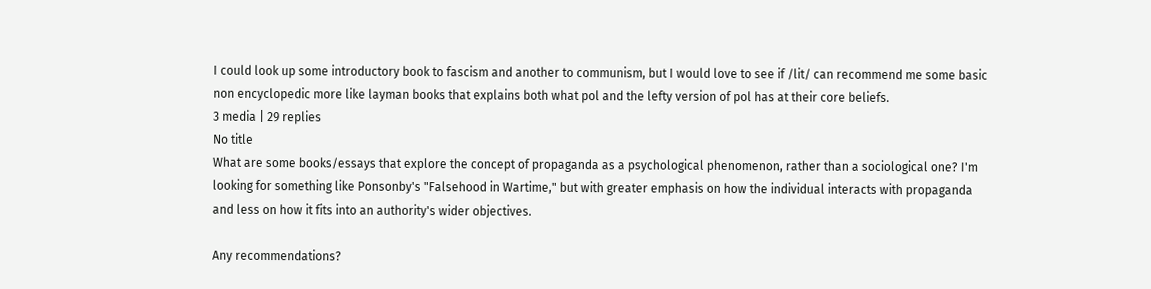I could look up some introductory book to fascism and another to communism, but I would love to see if /lit/ can recommend me some basic non encyclopedic more like layman books that explains both what pol and the lefty version of pol has at their core beliefs.
3 media | 29 replies
No title
What are some books/essays that explore the concept of propaganda as a psychological phenomenon, rather than a sociological one? I'm looking for something like Ponsonby's "Falsehood in Wartime," but with greater emphasis on how the individual interacts with propaganda and less on how it fits into an authority's wider objectives.

Any recommendations?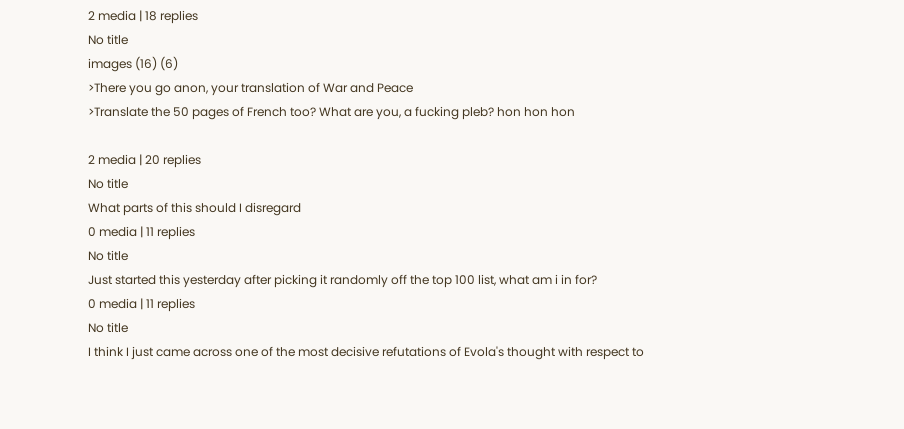2 media | 18 replies
No title
images (16) (6)
>There you go anon, your translation of War and Peace
>Translate the 50 pages of French too? What are you, a fucking pleb? hon hon hon

2 media | 20 replies
No title
What parts of this should I disregard
0 media | 11 replies
No title
Just started this yesterday after picking it randomly off the top 100 list, what am i in for?
0 media | 11 replies
No title
I think I just came across one of the most decisive refutations of Evola's thought with respect to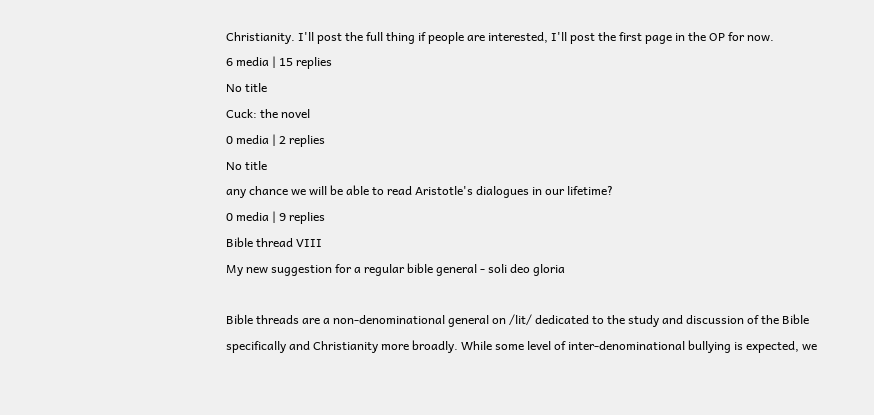Christianity. I'll post the full thing if people are interested, I'll post the first page in the OP for now.
6 media | 15 replies
No title
Cuck: the novel
0 media | 2 replies
No title
any chance we will be able to read Aristotle's dialogues in our lifetime?
0 media | 9 replies
Bible thread VIII
My new suggestion for a regular bible general - soli deo gloria

Bible threads are a non-denominational general on /lit/ dedicated to the study and discussion of the Bible specifically and Christianity more broadly. While some level of inter-denominational bullying is expected, we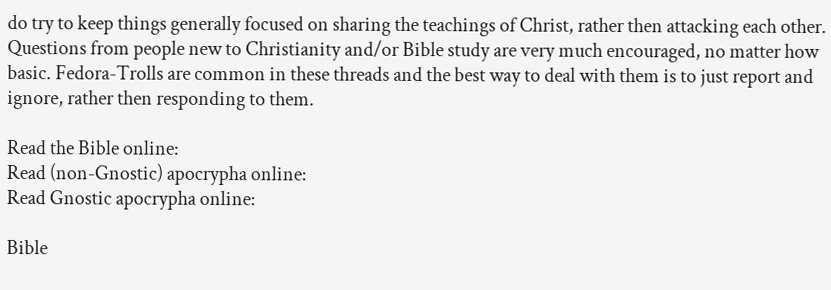do try to keep things generally focused on sharing the teachings of Christ, rather then attacking each other. Questions from people new to Christianity and/or Bible study are very much encouraged, no matter how basic. Fedora-Trolls are common in these threads and the best way to deal with them is to just report and ignore, rather then responding to them.

Read the Bible online:
Read (non-Gnostic) apocrypha online:
Read Gnostic apocrypha online:

Bible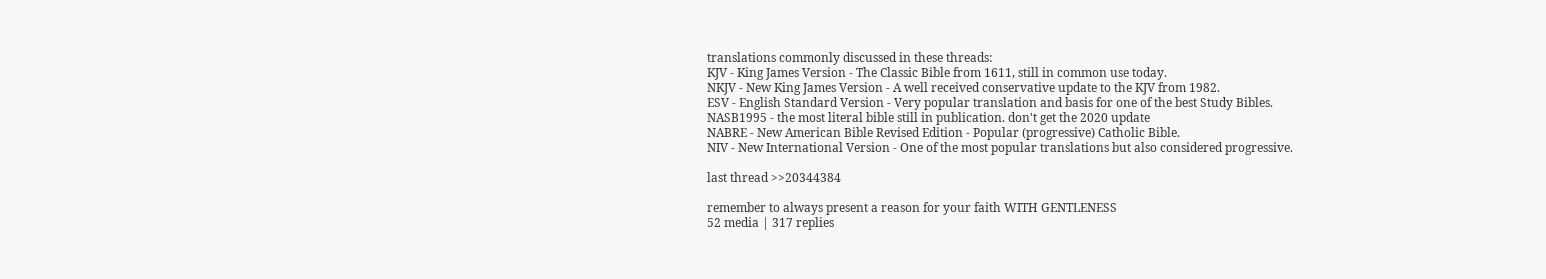translations commonly discussed in these threads:
KJV - King James Version - The Classic Bible from 1611, still in common use today.
NKJV - New King James Version - A well received conservative update to the KJV from 1982.
ESV - English Standard Version - Very popular translation and basis for one of the best Study Bibles.
NASB1995 - the most literal bible still in publication. don't get the 2020 update
NABRE - New American Bible Revised Edition - Popular (progressive) Catholic Bible.
NIV - New International Version - One of the most popular translations but also considered progressive.

last thread >>20344384

remember to always present a reason for your faith WITH GENTLENESS
52 media | 317 replies